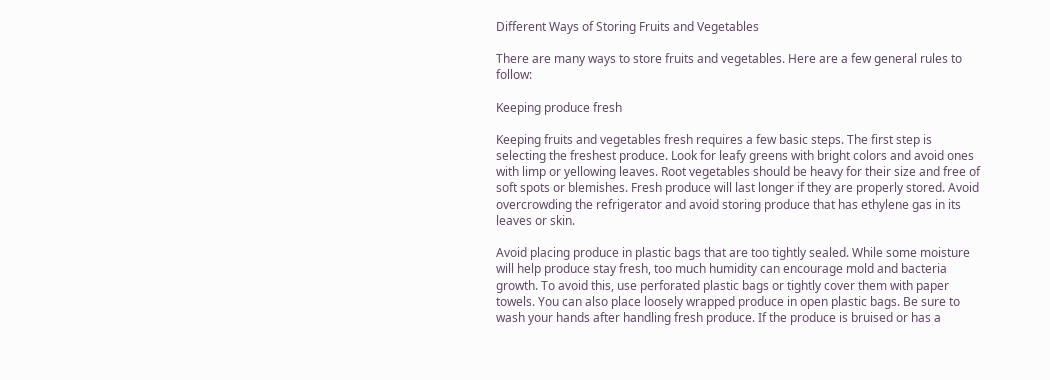Different Ways of Storing Fruits and Vegetables

There are many ways to store fruits and vegetables. Here are a few general rules to follow:

Keeping produce fresh

Keeping fruits and vegetables fresh requires a few basic steps. The first step is selecting the freshest produce. Look for leafy greens with bright colors and avoid ones with limp or yellowing leaves. Root vegetables should be heavy for their size and free of soft spots or blemishes. Fresh produce will last longer if they are properly stored. Avoid overcrowding the refrigerator and avoid storing produce that has ethylene gas in its leaves or skin.

Avoid placing produce in plastic bags that are too tightly sealed. While some moisture will help produce stay fresh, too much humidity can encourage mold and bacteria growth. To avoid this, use perforated plastic bags or tightly cover them with paper towels. You can also place loosely wrapped produce in open plastic bags. Be sure to wash your hands after handling fresh produce. If the produce is bruised or has a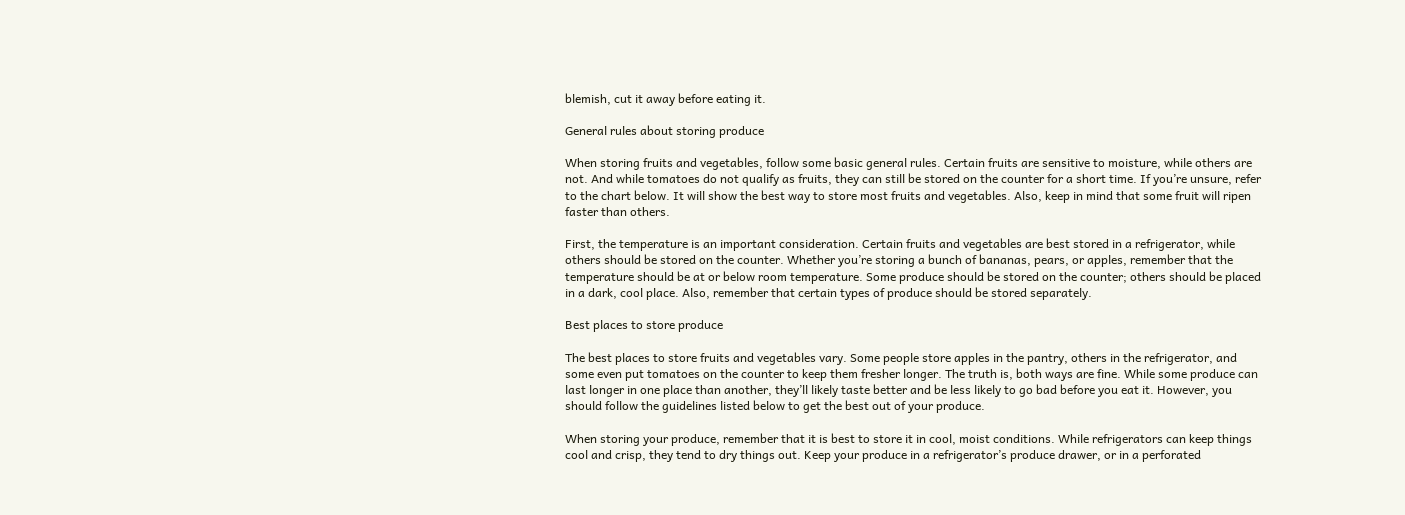blemish, cut it away before eating it.

General rules about storing produce

When storing fruits and vegetables, follow some basic general rules. Certain fruits are sensitive to moisture, while others are not. And while tomatoes do not qualify as fruits, they can still be stored on the counter for a short time. If you’re unsure, refer to the chart below. It will show the best way to store most fruits and vegetables. Also, keep in mind that some fruit will ripen faster than others.

First, the temperature is an important consideration. Certain fruits and vegetables are best stored in a refrigerator, while others should be stored on the counter. Whether you’re storing a bunch of bananas, pears, or apples, remember that the temperature should be at or below room temperature. Some produce should be stored on the counter; others should be placed in a dark, cool place. Also, remember that certain types of produce should be stored separately.

Best places to store produce

The best places to store fruits and vegetables vary. Some people store apples in the pantry, others in the refrigerator, and some even put tomatoes on the counter to keep them fresher longer. The truth is, both ways are fine. While some produce can last longer in one place than another, they’ll likely taste better and be less likely to go bad before you eat it. However, you should follow the guidelines listed below to get the best out of your produce.

When storing your produce, remember that it is best to store it in cool, moist conditions. While refrigerators can keep things cool and crisp, they tend to dry things out. Keep your produce in a refrigerator’s produce drawer, or in a perforated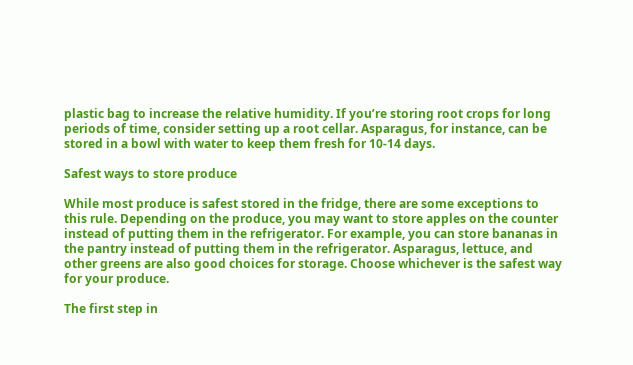plastic bag to increase the relative humidity. If you’re storing root crops for long periods of time, consider setting up a root cellar. Asparagus, for instance, can be stored in a bowl with water to keep them fresh for 10-14 days.

Safest ways to store produce

While most produce is safest stored in the fridge, there are some exceptions to this rule. Depending on the produce, you may want to store apples on the counter instead of putting them in the refrigerator. For example, you can store bananas in the pantry instead of putting them in the refrigerator. Asparagus, lettuce, and other greens are also good choices for storage. Choose whichever is the safest way for your produce.

The first step in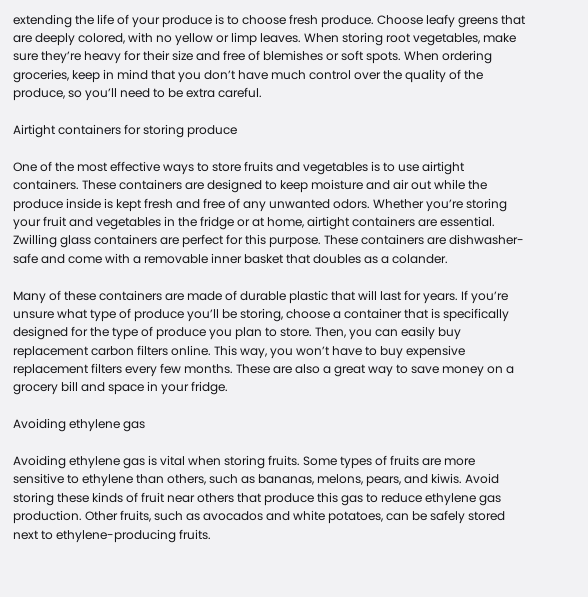extending the life of your produce is to choose fresh produce. Choose leafy greens that are deeply colored, with no yellow or limp leaves. When storing root vegetables, make sure they’re heavy for their size and free of blemishes or soft spots. When ordering groceries, keep in mind that you don’t have much control over the quality of the produce, so you’ll need to be extra careful.

Airtight containers for storing produce

One of the most effective ways to store fruits and vegetables is to use airtight containers. These containers are designed to keep moisture and air out while the produce inside is kept fresh and free of any unwanted odors. Whether you’re storing your fruit and vegetables in the fridge or at home, airtight containers are essential. Zwilling glass containers are perfect for this purpose. These containers are dishwasher-safe and come with a removable inner basket that doubles as a colander.

Many of these containers are made of durable plastic that will last for years. If you’re unsure what type of produce you’ll be storing, choose a container that is specifically designed for the type of produce you plan to store. Then, you can easily buy replacement carbon filters online. This way, you won’t have to buy expensive replacement filters every few months. These are also a great way to save money on a grocery bill and space in your fridge.

Avoiding ethylene gas

Avoiding ethylene gas is vital when storing fruits. Some types of fruits are more sensitive to ethylene than others, such as bananas, melons, pears, and kiwis. Avoid storing these kinds of fruit near others that produce this gas to reduce ethylene gas production. Other fruits, such as avocados and white potatoes, can be safely stored next to ethylene-producing fruits.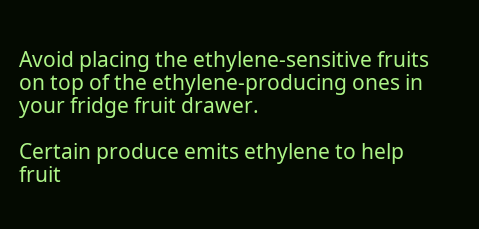Avoid placing the ethylene-sensitive fruits on top of the ethylene-producing ones in your fridge fruit drawer.

Certain produce emits ethylene to help fruit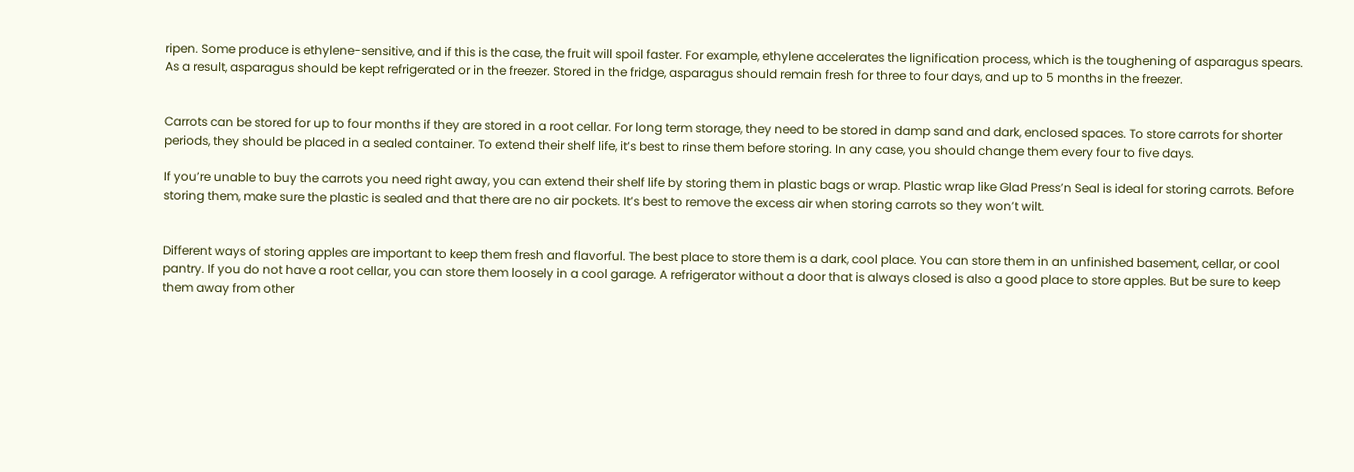ripen. Some produce is ethylene-sensitive, and if this is the case, the fruit will spoil faster. For example, ethylene accelerates the lignification process, which is the toughening of asparagus spears. As a result, asparagus should be kept refrigerated or in the freezer. Stored in the fridge, asparagus should remain fresh for three to four days, and up to 5 months in the freezer.


Carrots can be stored for up to four months if they are stored in a root cellar. For long term storage, they need to be stored in damp sand and dark, enclosed spaces. To store carrots for shorter periods, they should be placed in a sealed container. To extend their shelf life, it’s best to rinse them before storing. In any case, you should change them every four to five days.

If you’re unable to buy the carrots you need right away, you can extend their shelf life by storing them in plastic bags or wrap. Plastic wrap like Glad Press’n Seal is ideal for storing carrots. Before storing them, make sure the plastic is sealed and that there are no air pockets. It’s best to remove the excess air when storing carrots so they won’t wilt.


Different ways of storing apples are important to keep them fresh and flavorful. The best place to store them is a dark, cool place. You can store them in an unfinished basement, cellar, or cool pantry. If you do not have a root cellar, you can store them loosely in a cool garage. A refrigerator without a door that is always closed is also a good place to store apples. But be sure to keep them away from other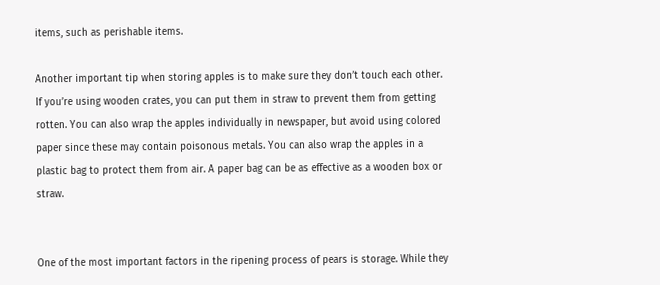items, such as perishable items.

Another important tip when storing apples is to make sure they don’t touch each other. If you’re using wooden crates, you can put them in straw to prevent them from getting rotten. You can also wrap the apples individually in newspaper, but avoid using colored paper since these may contain poisonous metals. You can also wrap the apples in a plastic bag to protect them from air. A paper bag can be as effective as a wooden box or straw.


One of the most important factors in the ripening process of pears is storage. While they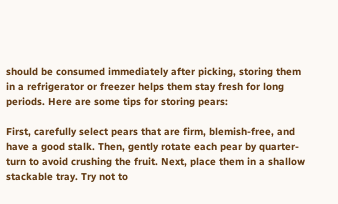should be consumed immediately after picking, storing them in a refrigerator or freezer helps them stay fresh for long periods. Here are some tips for storing pears:

First, carefully select pears that are firm, blemish-free, and have a good stalk. Then, gently rotate each pear by quarter-turn to avoid crushing the fruit. Next, place them in a shallow stackable tray. Try not to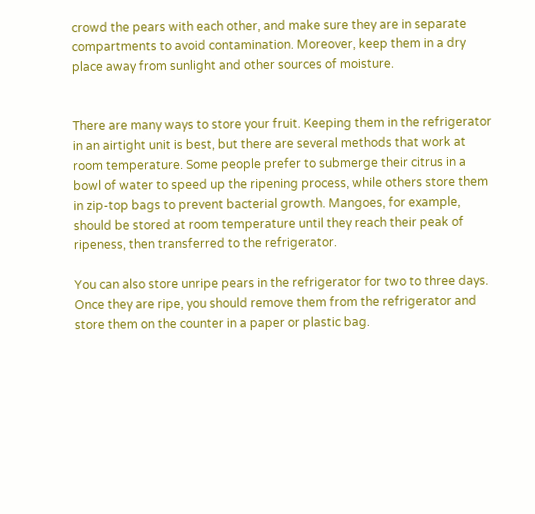crowd the pears with each other, and make sure they are in separate compartments to avoid contamination. Moreover, keep them in a dry place away from sunlight and other sources of moisture.


There are many ways to store your fruit. Keeping them in the refrigerator in an airtight unit is best, but there are several methods that work at room temperature. Some people prefer to submerge their citrus in a bowl of water to speed up the ripening process, while others store them in zip-top bags to prevent bacterial growth. Mangoes, for example, should be stored at room temperature until they reach their peak of ripeness, then transferred to the refrigerator.

You can also store unripe pears in the refrigerator for two to three days. Once they are ripe, you should remove them from the refrigerator and store them on the counter in a paper or plastic bag.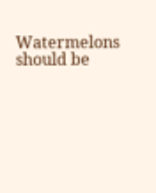Watermelons should be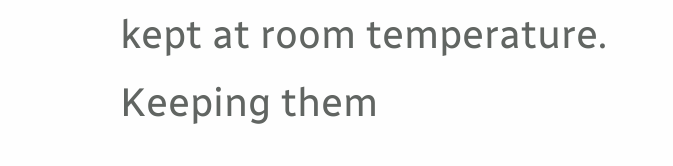kept at room temperature. Keeping them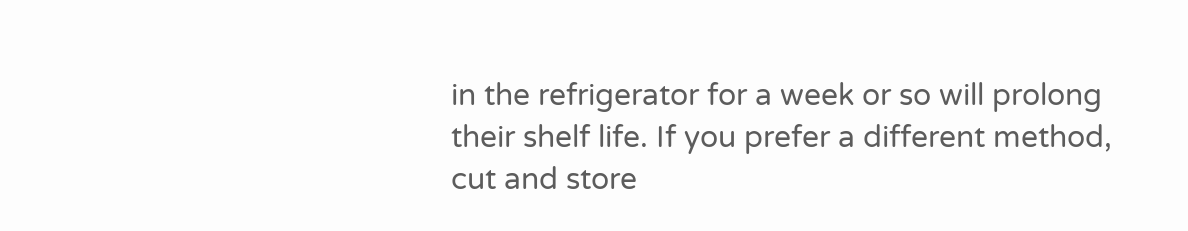in the refrigerator for a week or so will prolong their shelf life. If you prefer a different method, cut and store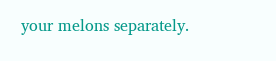your melons separately.